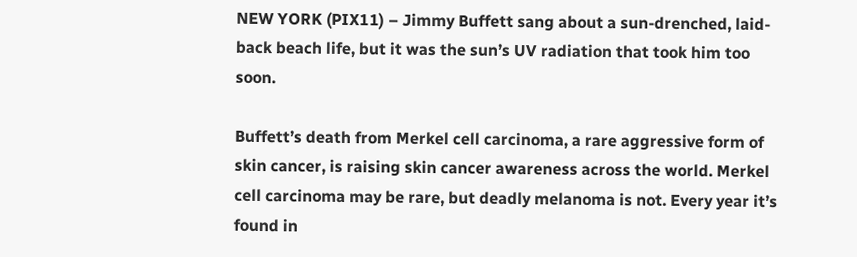NEW YORK (PIX11) – Jimmy Buffett sang about a sun-drenched, laid-back beach life, but it was the sun’s UV radiation that took him too soon.

Buffett’s death from Merkel cell carcinoma, a rare aggressive form of skin cancer, is raising skin cancer awareness across the world. Merkel cell carcinoma may be rare, but deadly melanoma is not. Every year it’s found in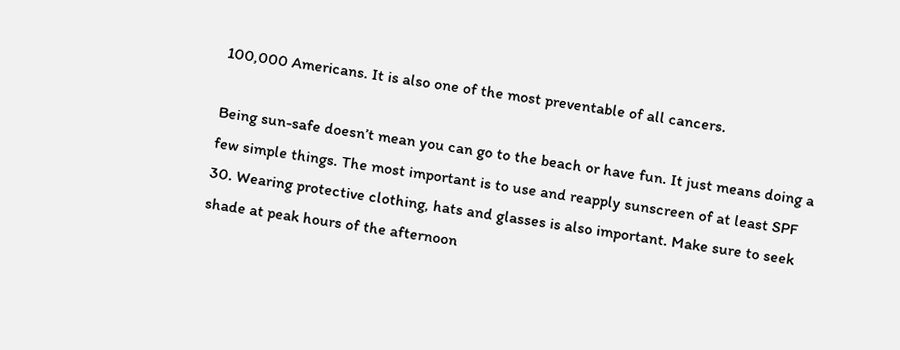100,000 Americans. It is also one of the most preventable of all cancers.

Being sun-safe doesn’t mean you can go to the beach or have fun. It just means doing a few simple things. The most important is to use and reapply sunscreen of at least SPF 30. Wearing protective clothing, hats and glasses is also important. Make sure to seek shade at peak hours of the afternoon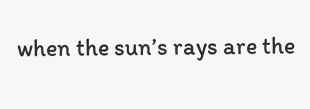when the sun’s rays are the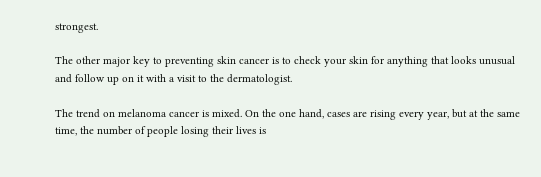strongest.

The other major key to preventing skin cancer is to check your skin for anything that looks unusual and follow up on it with a visit to the dermatologist.

The trend on melanoma cancer is mixed. On the one hand, cases are rising every year, but at the same time, the number of people losing their lives is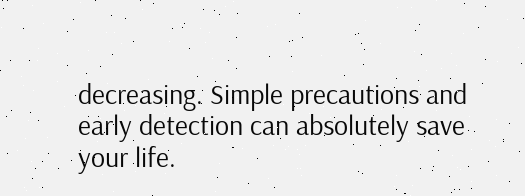decreasing. Simple precautions and early detection can absolutely save your life.